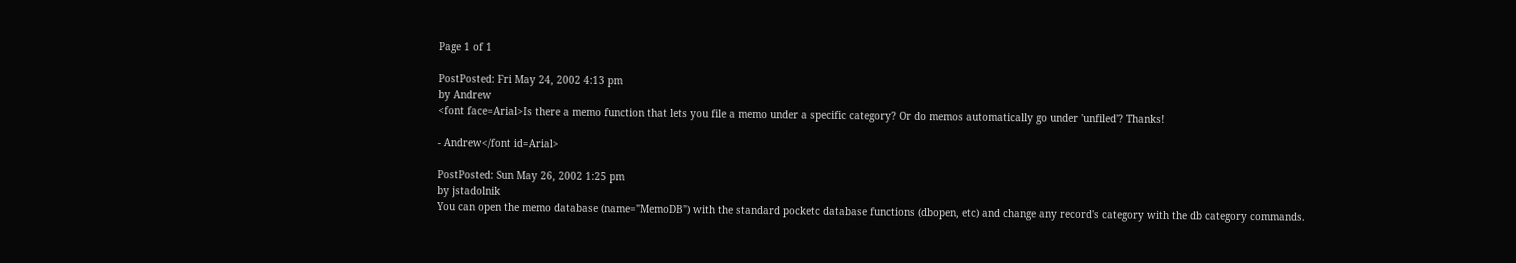Page 1 of 1

PostPosted: Fri May 24, 2002 4:13 pm
by Andrew
<font face=Arial>Is there a memo function that lets you file a memo under a specific category? Or do memos automatically go under 'unfiled'? Thanks!

- Andrew</font id=Arial>

PostPosted: Sun May 26, 2002 1:25 pm
by jstadolnik
You can open the memo database (name="MemoDB") with the standard pocketc database functions (dbopen, etc) and change any record's category with the db category commands.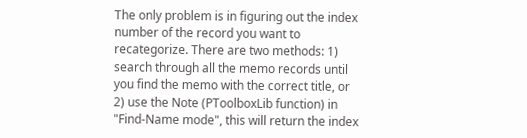The only problem is in figuring out the index number of the record you want to recategorize. There are two methods: 1) search through all the memo records until you find the memo with the correct title, or 2) use the Note (PToolboxLib function) in "Find-Name mode", this will return the index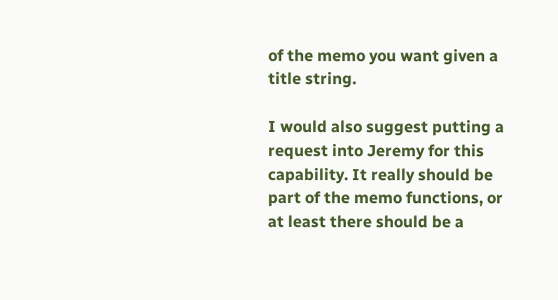of the memo you want given a title string.

I would also suggest putting a request into Jeremy for this capability. It really should be part of the memo functions, or at least there should be a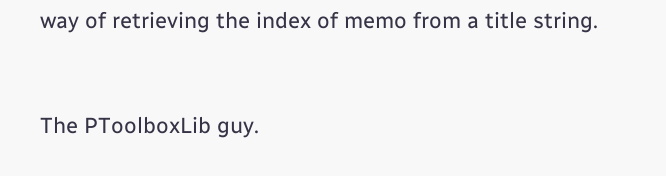way of retrieving the index of memo from a title string.


The PToolboxLib guy.